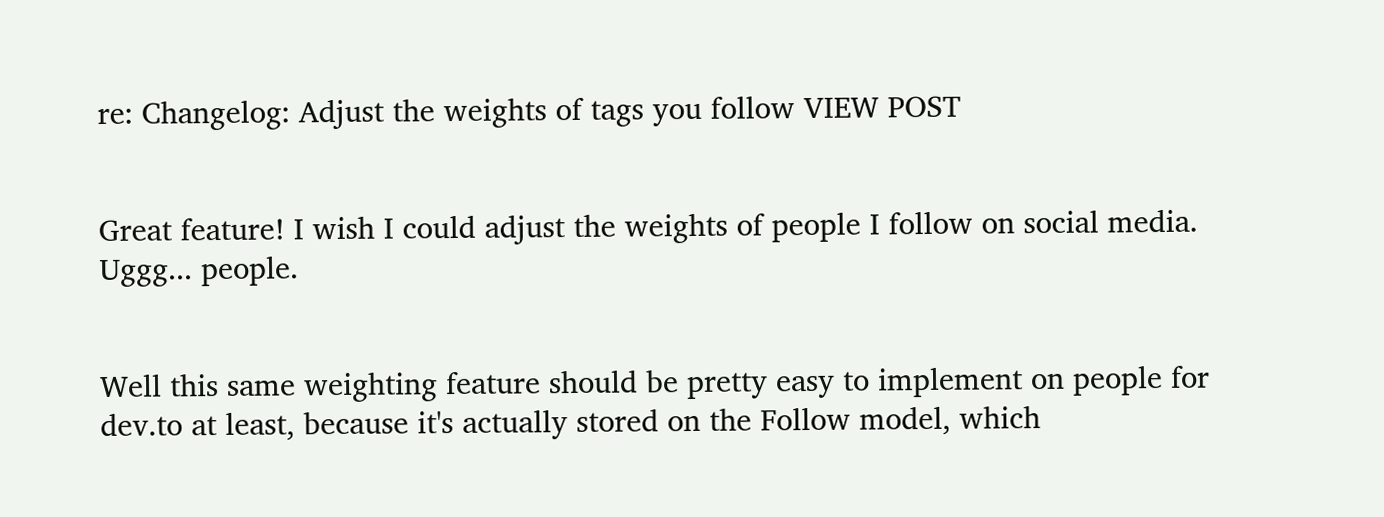re: Changelog: Adjust the weights of tags you follow VIEW POST


Great feature! I wish I could adjust the weights of people I follow on social media. Uggg... people.


Well this same weighting feature should be pretty easy to implement on people for dev.to at least, because it's actually stored on the Follow model, which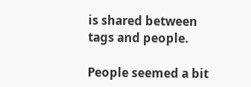is shared between tags and people.

People seemed a bit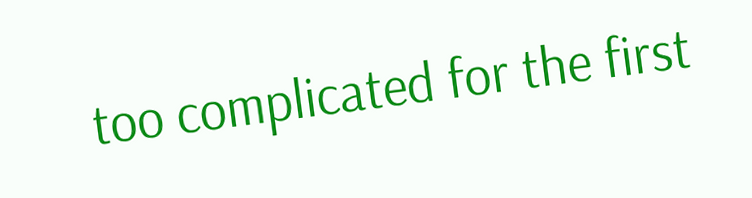too complicated for the first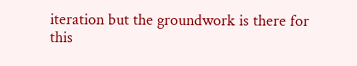iteration but the groundwork is there for this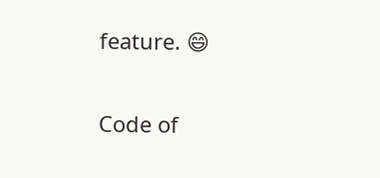feature. 😄

Code of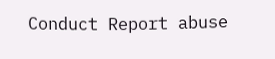Conduct Report abuse